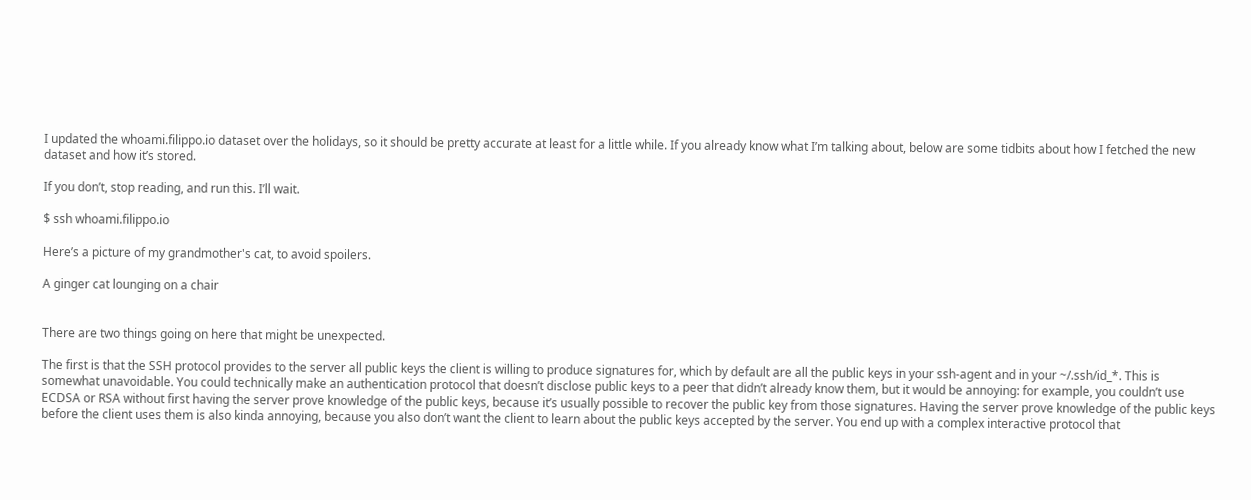I updated the whoami.filippo.io dataset over the holidays, so it should be pretty accurate at least for a little while. If you already know what I’m talking about, below are some tidbits about how I fetched the new dataset and how it’s stored.

If you don’t, stop reading, and run this. I’ll wait.

$ ssh whoami.filippo.io

Here’s a picture of my grandmother's cat, to avoid spoilers.

A ginger cat lounging on a chair


There are two things going on here that might be unexpected.

The first is that the SSH protocol provides to the server all public keys the client is willing to produce signatures for, which by default are all the public keys in your ssh-agent and in your ~/.ssh/id_*. This is somewhat unavoidable. You could technically make an authentication protocol that doesn’t disclose public keys to a peer that didn’t already know them, but it would be annoying: for example, you couldn’t use ECDSA or RSA without first having the server prove knowledge of the public keys, because it’s usually possible to recover the public key from those signatures. Having the server prove knowledge of the public keys before the client uses them is also kinda annoying, because you also don’t want the client to learn about the public keys accepted by the server. You end up with a complex interactive protocol that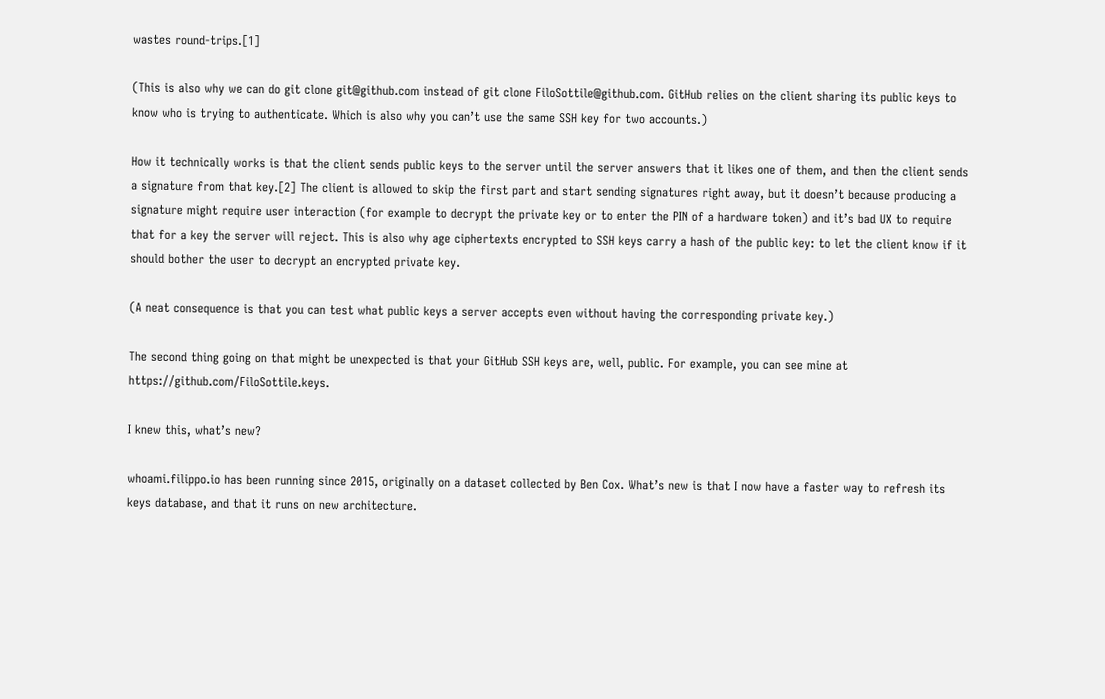wastes round-trips.[1]

(This is also why we can do git clone git@github.com instead of git clone FiloSottile@github.com. GitHub relies on the client sharing its public keys to know who is trying to authenticate. Which is also why you can’t use the same SSH key for two accounts.)

How it technically works is that the client sends public keys to the server until the server answers that it likes one of them, and then the client sends a signature from that key.[2] The client is allowed to skip the first part and start sending signatures right away, but it doesn’t because producing a signature might require user interaction (for example to decrypt the private key or to enter the PIN of a hardware token) and it’s bad UX to require that for a key the server will reject. This is also why age ciphertexts encrypted to SSH keys carry a hash of the public key: to let the client know if it should bother the user to decrypt an encrypted private key.

(A neat consequence is that you can test what public keys a server accepts even without having the corresponding private key.)

The second thing going on that might be unexpected is that your GitHub SSH keys are, well, public. For example, you can see mine at https://github.com/FiloSottile.keys.

I knew this, what’s new?

whoami.filippo.io has been running since 2015, originally on a dataset collected by Ben Cox. What’s new is that I now have a faster way to refresh its keys database, and that it runs on new architecture.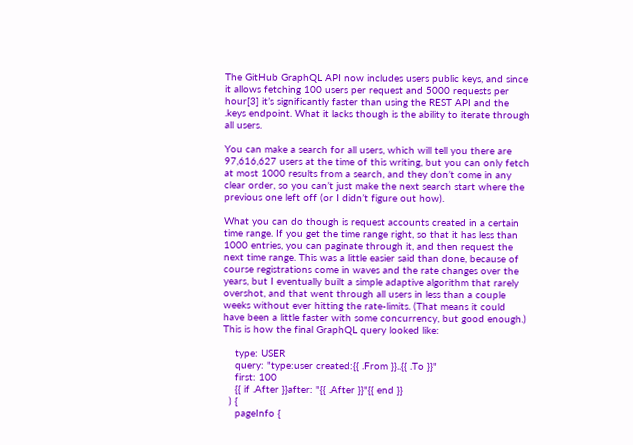The GitHub GraphQL API now includes users public keys, and since it allows fetching 100 users per request and 5000 requests per hour[3] it’s significantly faster than using the REST API and the .keys endpoint. What it lacks though is the ability to iterate through all users.

You can make a search for all users, which will tell you there are 97,616,627 users at the time of this writing, but you can only fetch at most 1000 results from a search, and they don’t come in any clear order, so you can’t just make the next search start where the previous one left off (or I didn’t figure out how).

What you can do though is request accounts created in a certain time range. If you get the time range right, so that it has less than 1000 entries, you can paginate through it, and then request the next time range. This was a little easier said than done, because of course registrations come in waves and the rate changes over the years, but I eventually built a simple adaptive algorithm that rarely overshot, and that went through all users in less than a couple weeks without ever hitting the rate-limits. (That means it could have been a little faster with some concurrency, but good enough.) This is how the final GraphQL query looked like:

    type: USER
    query: "type:user created:{{ .From }}..{{ .To }}"
    first: 100
    {{ if .After }}after: "{{ .After }}"{{ end }}
  ) {
    pageInfo {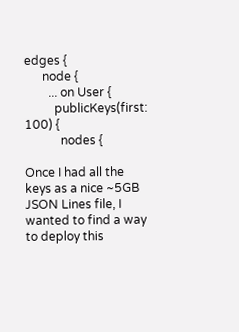edges {
      node {
        ... on User {
          publicKeys(first: 100) {
            nodes {

Once I had all the keys as a nice ~5GB JSON Lines file, I wanted to find a way to deploy this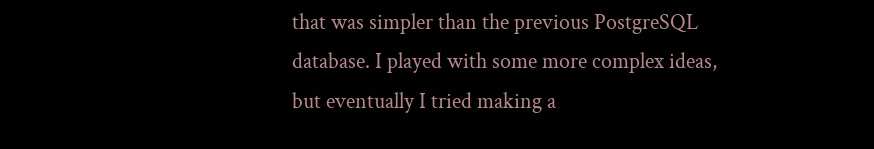that was simpler than the previous PostgreSQL database. I played with some more complex ideas, but eventually I tried making a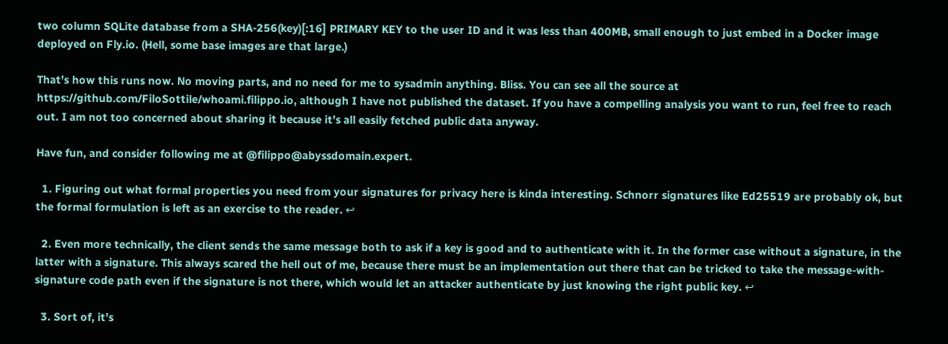two column SQLite database from a SHA-256(key)[:16] PRIMARY KEY to the user ID and it was less than 400MB, small enough to just embed in a Docker image deployed on Fly.io. (Hell, some base images are that large.)

That’s how this runs now. No moving parts, and no need for me to sysadmin anything. Bliss. You can see all the source at https://github.com/FiloSottile/whoami.filippo.io, although I have not published the dataset. If you have a compelling analysis you want to run, feel free to reach out. I am not too concerned about sharing it because it’s all easily fetched public data anyway.

Have fun, and consider following me at @filippo@abyssdomain.expert.

  1. Figuring out what formal properties you need from your signatures for privacy here is kinda interesting. Schnorr signatures like Ed25519 are probably ok, but the formal formulation is left as an exercise to the reader. ↩

  2. Even more technically, the client sends the same message both to ask if a key is good and to authenticate with it. In the former case without a signature, in the latter with a signature. This always scared the hell out of me, because there must be an implementation out there that can be tricked to take the message-with-signature code path even if the signature is not there, which would let an attacker authenticate by just knowing the right public key. ↩

  3. Sort of, it’s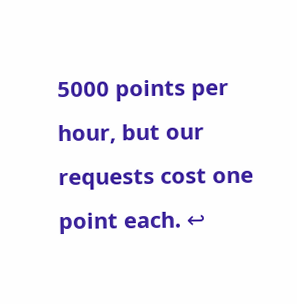5000 points per hour, but our requests cost one point each. ↩